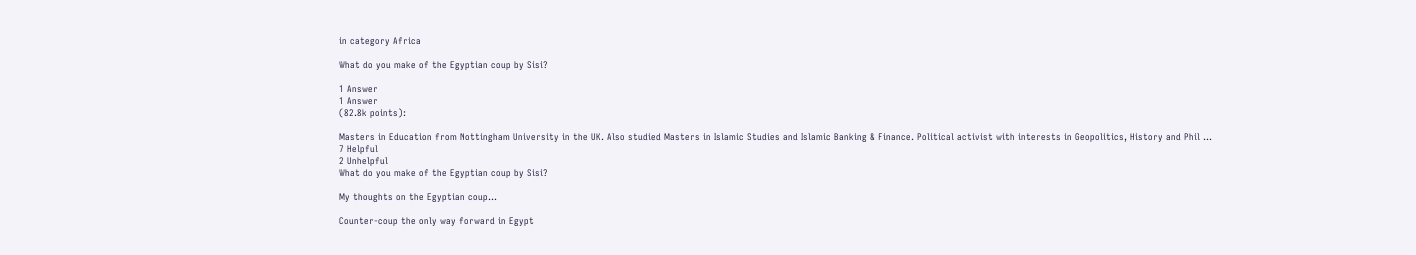in category Africa

What do you make of the Egyptian coup by Sisi?

1 Answer
1 Answer
(82.8k points):

Masters in Education from Nottingham University in the UK. Also studied Masters in Islamic Studies and Islamic Banking & Finance. Political activist with interests in Geopolitics, History and Phil ...
7 Helpful
2 Unhelpful
What do you make of the Egyptian coup by Sisi?

My thoughts on the Egyptian coup...

Counter-coup the only way forward in Egypt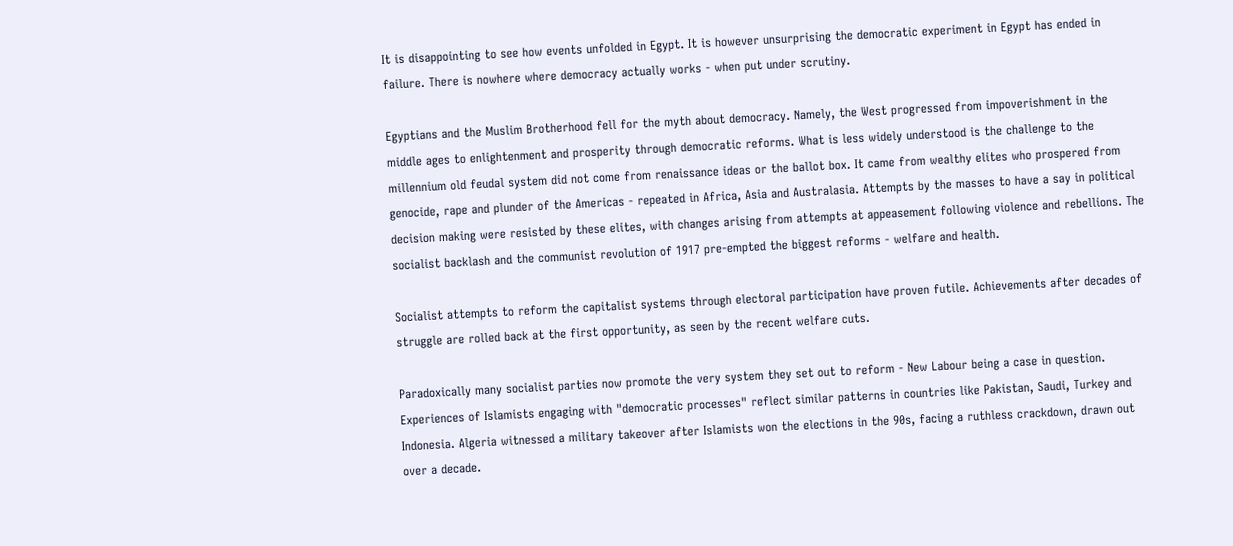It is disappointing to see how events unfolded in Egypt. It is however unsurprising the democratic experiment in Egypt has ended in failure. There is nowhere where democracy actually works - when put under scrutiny.

Egyptians and the Muslim Brotherhood fell for the myth about democracy. Namely, the West progressed from impoverishment in the middle ages to enlightenment and prosperity through democratic reforms. What is less widely understood is the challenge to the millennium old feudal system did not come from renaissance ideas or the ballot box. It came from wealthy elites who prospered from genocide, rape and plunder of the Americas - repeated in Africa, Asia and Australasia. Attempts by the masses to have a say in political decision making were resisted by these elites, with changes arising from attempts at appeasement following violence and rebellions. The socialist backlash and the communist revolution of 1917 pre-empted the biggest reforms - welfare and health.

Socialist attempts to reform the capitalist systems through electoral participation have proven futile. Achievements after decades of struggle are rolled back at the first opportunity, as seen by the recent welfare cuts.

Paradoxically many socialist parties now promote the very system they set out to reform - New Labour being a case in question. Experiences of Islamists engaging with "democratic processes" reflect similar patterns in countries like Pakistan, Saudi, Turkey and Indonesia. Algeria witnessed a military takeover after Islamists won the elections in the 90s, facing a ruthless crackdown, drawn out over a decade.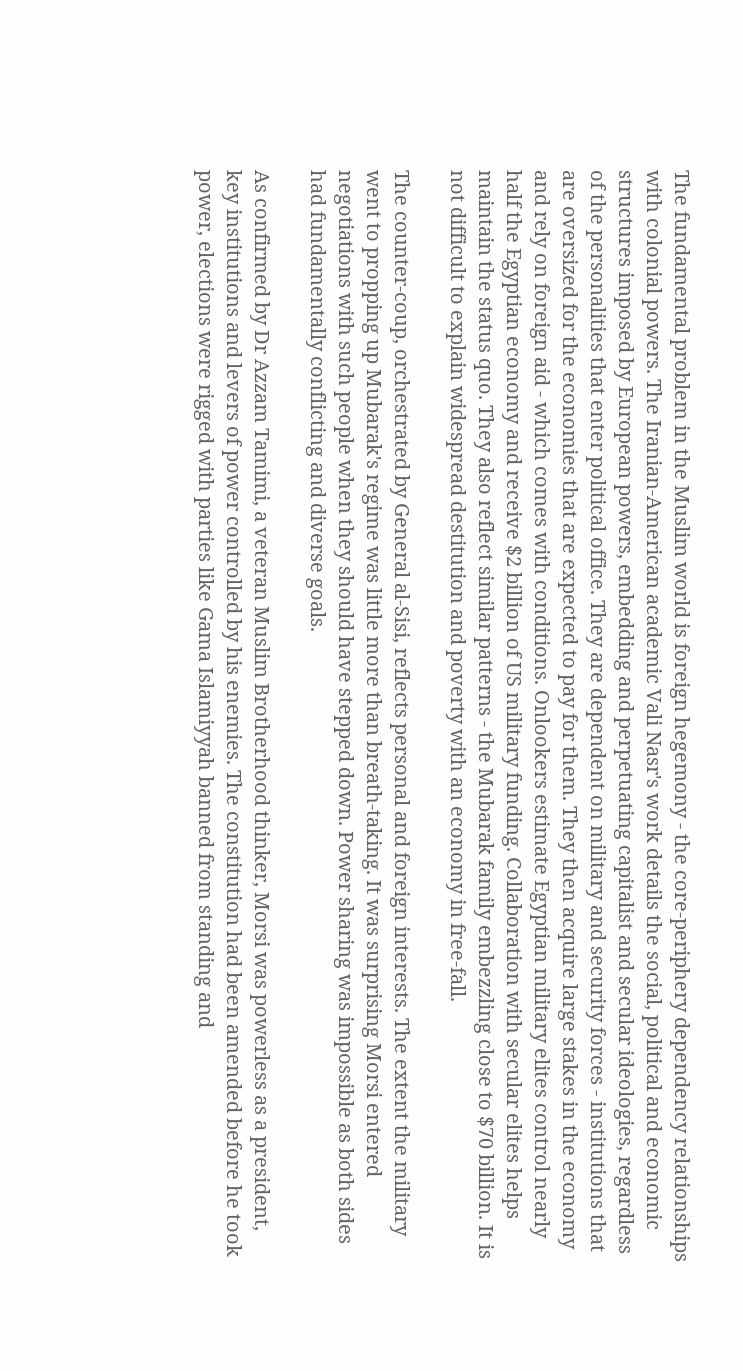The fundamental problem in the Muslim world is foreign hegemony - the core-periphery dependency relationships with colonial powers. The Iranian-American academic Vali Nasr's work details the social, political and economic structures imposed by European powers, embedding and perpetuating capitalist and secular ideologies, regardless of the personalities that enter political office. They are dependent on military and security forces - institutions that are oversized for the economies that are expected to pay for them. They then acquire large stakes in the economy and rely on foreign aid - which comes with conditions. Onlookers estimate Egyptian military elites control nearly half the Egyptian economy and receive $2 billion of US military funding. Collaboration with secular elites helps maintain the status quo. They also reflect similar patterns - the Mubarak family embezzling close to $70 billion. It is not difficult to explain widespread destitution and poverty with an economy in free-fall.

The counter-coup, orchestrated by General al-Sisi, reflects personal and foreign interests. The extent the military went to propping up Mubarak's regime was little more than breath-taking. It was surprising Morsi entered negotiations with such people when they should have stepped down. Power sharing was impossible as both sides had fundamentally conflicting and diverse goals.

As confirmed by Dr Azzam Tamimi, a veteran Muslim Brotherhood thinker, Morsi was powerless as a president, key institutions and levers of power controlled by his enemies. The constitution had been amended before he took power, elections were rigged with parties like Gama Islamiyyah banned from standing and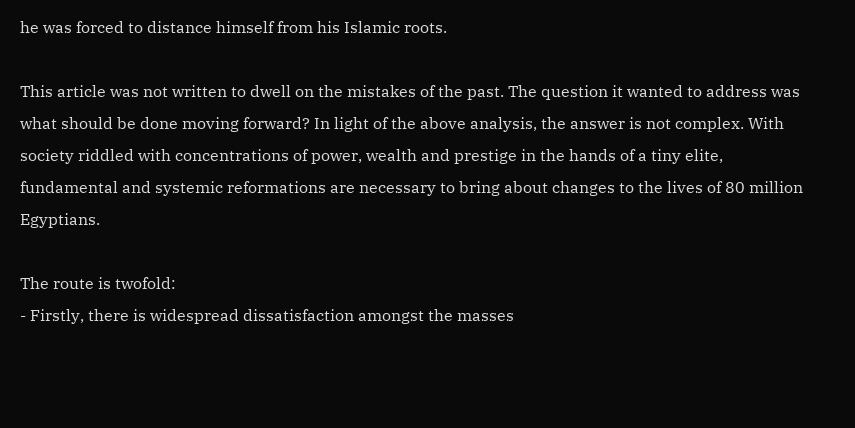he was forced to distance himself from his Islamic roots.

This article was not written to dwell on the mistakes of the past. The question it wanted to address was what should be done moving forward? In light of the above analysis, the answer is not complex. With society riddled with concentrations of power, wealth and prestige in the hands of a tiny elite, fundamental and systemic reformations are necessary to bring about changes to the lives of 80 million Egyptians.

The route is twofold:
- Firstly, there is widespread dissatisfaction amongst the masses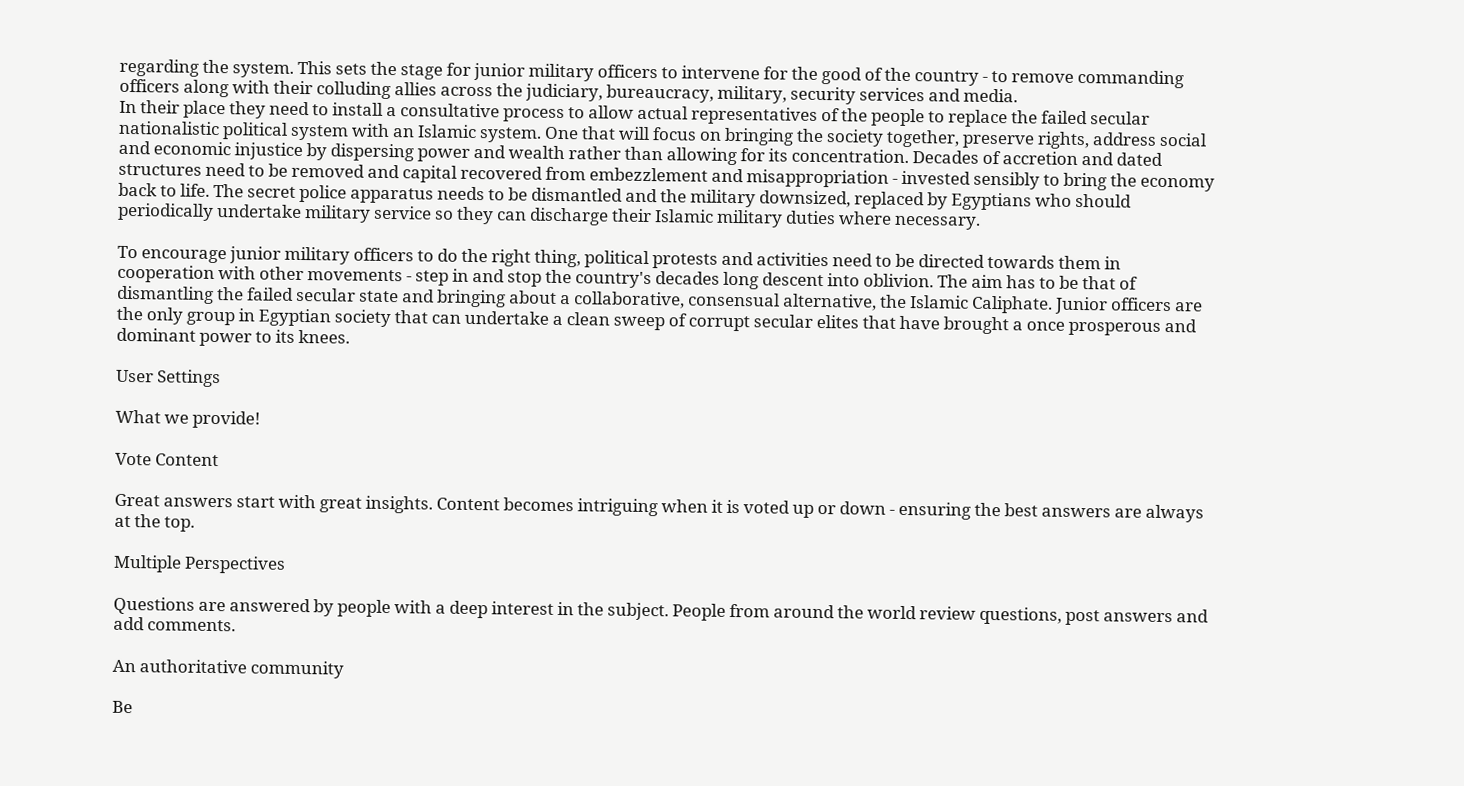regarding the system. This sets the stage for junior military officers to intervene for the good of the country - to remove commanding officers along with their colluding allies across the judiciary, bureaucracy, military, security services and media.
In their place they need to install a consultative process to allow actual representatives of the people to replace the failed secular nationalistic political system with an Islamic system. One that will focus on bringing the society together, preserve rights, address social and economic injustice by dispersing power and wealth rather than allowing for its concentration. Decades of accretion and dated structures need to be removed and capital recovered from embezzlement and misappropriation - invested sensibly to bring the economy back to life. The secret police apparatus needs to be dismantled and the military downsized, replaced by Egyptians who should periodically undertake military service so they can discharge their Islamic military duties where necessary.

To encourage junior military officers to do the right thing, political protests and activities need to be directed towards them in cooperation with other movements - step in and stop the country's decades long descent into oblivion. The aim has to be that of dismantling the failed secular state and bringing about a collaborative, consensual alternative, the Islamic Caliphate. Junior officers are the only group in Egyptian society that can undertake a clean sweep of corrupt secular elites that have brought a once prosperous and dominant power to its knees.

User Settings

What we provide!

Vote Content

Great answers start with great insights. Content becomes intriguing when it is voted up or down - ensuring the best answers are always at the top.

Multiple Perspectives

Questions are answered by people with a deep interest in the subject. People from around the world review questions, post answers and add comments.

An authoritative community

Be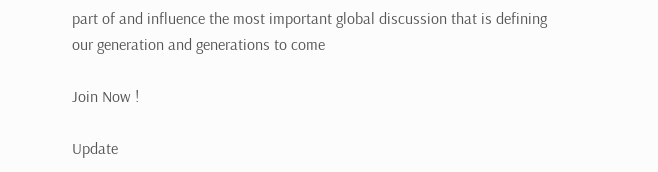part of and influence the most important global discussion that is defining our generation and generations to come

Join Now !

Update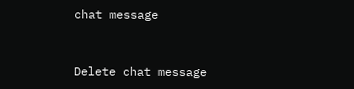chat message


Delete chat message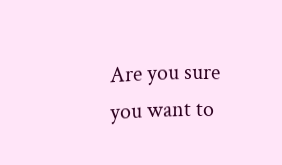Are you sure you want to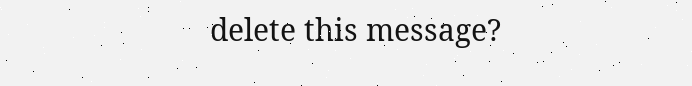delete this message?